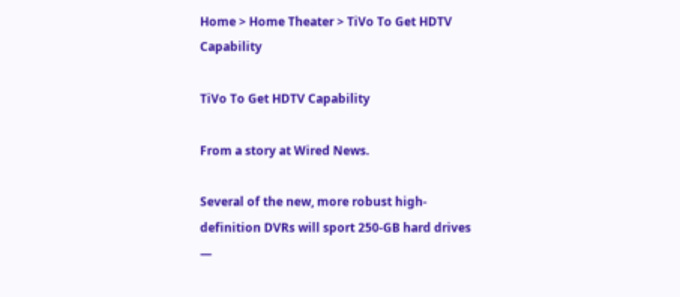Home > Home Theater > TiVo To Get HDTV Capability

TiVo To Get HDTV Capability

From a story at Wired News.

Several of the new, more robust high-definition DVRs will sport 250-GB hard drives —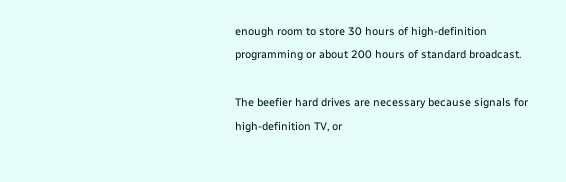enough room to store 30 hours of high-definition programming or about 200 hours of standard broadcast.

The beefier hard drives are necessary because signals for high-definition TV, or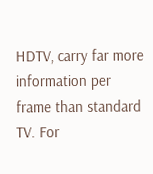HDTV, carry far more information per frame than standard TV. For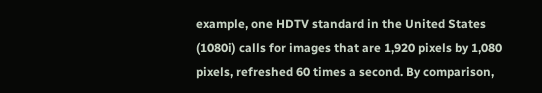example, one HDTV standard in the United States (1080i) calls for images that are 1,920 pixels by 1,080 pixels, refreshed 60 times a second. By comparison,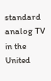standard analog TV in the United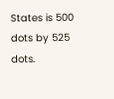States is 500 dots by 525 dots.